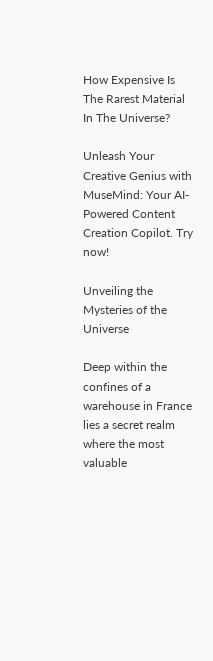How Expensive Is The Rarest Material In The Universe?

Unleash Your Creative Genius with MuseMind: Your AI-Powered Content Creation Copilot. Try now!

Unveiling the Mysteries of the Universe

Deep within the confines of a warehouse in France lies a secret realm where the most valuable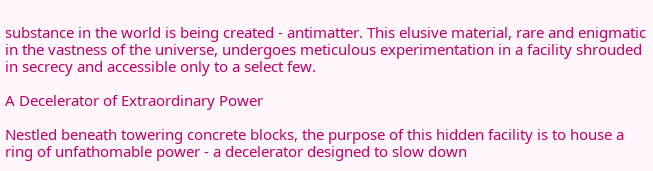substance in the world is being created - antimatter. This elusive material, rare and enigmatic in the vastness of the universe, undergoes meticulous experimentation in a facility shrouded in secrecy and accessible only to a select few.

A Decelerator of Extraordinary Power

Nestled beneath towering concrete blocks, the purpose of this hidden facility is to house a ring of unfathomable power - a decelerator designed to slow down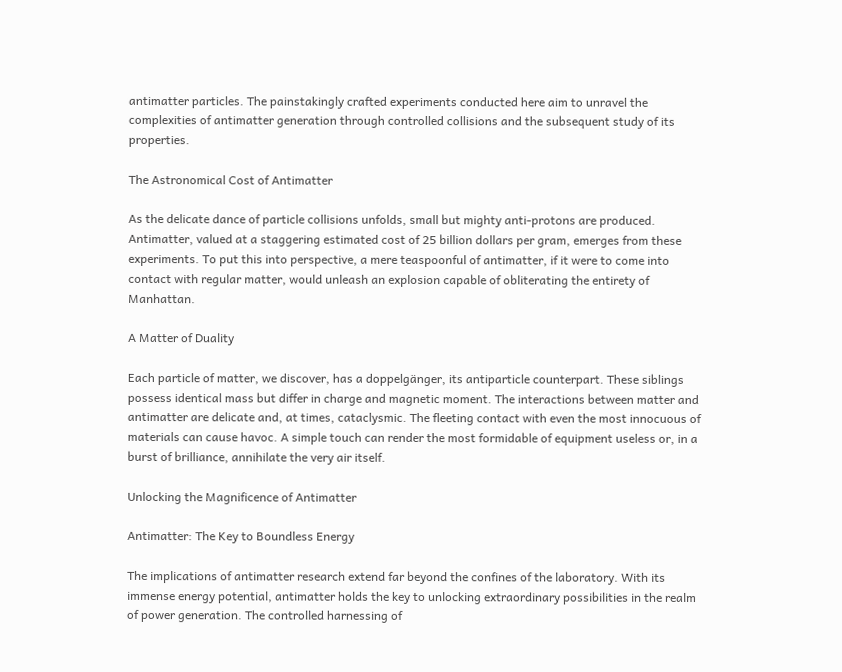antimatter particles. The painstakingly crafted experiments conducted here aim to unravel the complexities of antimatter generation through controlled collisions and the subsequent study of its properties.

The Astronomical Cost of Antimatter

As the delicate dance of particle collisions unfolds, small but mighty anti-protons are produced. Antimatter, valued at a staggering estimated cost of 25 billion dollars per gram, emerges from these experiments. To put this into perspective, a mere teaspoonful of antimatter, if it were to come into contact with regular matter, would unleash an explosion capable of obliterating the entirety of Manhattan.

A Matter of Duality

Each particle of matter, we discover, has a doppelgänger, its antiparticle counterpart. These siblings possess identical mass but differ in charge and magnetic moment. The interactions between matter and antimatter are delicate and, at times, cataclysmic. The fleeting contact with even the most innocuous of materials can cause havoc. A simple touch can render the most formidable of equipment useless or, in a burst of brilliance, annihilate the very air itself.

Unlocking the Magnificence of Antimatter

Antimatter: The Key to Boundless Energy

The implications of antimatter research extend far beyond the confines of the laboratory. With its immense energy potential, antimatter holds the key to unlocking extraordinary possibilities in the realm of power generation. The controlled harnessing of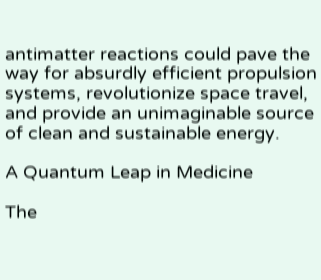antimatter reactions could pave the way for absurdly efficient propulsion systems, revolutionize space travel, and provide an unimaginable source of clean and sustainable energy.

A Quantum Leap in Medicine

The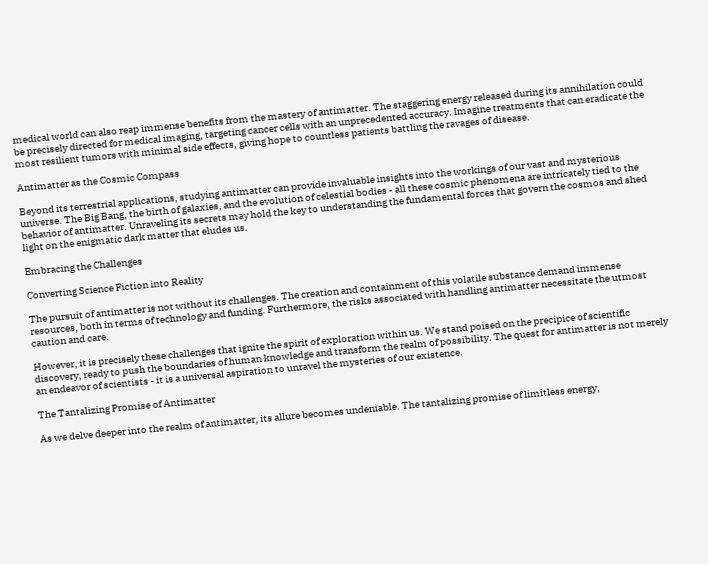medical world can also reap immense benefits from the mastery of antimatter. The staggering energy released during its annihilation could be precisely directed for medical imaging, targeting cancer cells with an unprecedented accuracy. Imagine treatments that can eradicate the most resilient tumors with minimal side effects, giving hope to countless patients battling the ravages of disease.

Antimatter as the Cosmic Compass

Beyond its terrestrial applications, studying antimatter can provide invaluable insights into the workings of our vast and mysterious universe. The Big Bang, the birth of galaxies, and the evolution of celestial bodies - all these cosmic phenomena are intricately tied to the behavior of antimatter. Unraveling its secrets may hold the key to understanding the fundamental forces that govern the cosmos and shed light on the enigmatic dark matter that eludes us.

Embracing the Challenges

Converting Science Fiction into Reality

The pursuit of antimatter is not without its challenges. The creation and containment of this volatile substance demand immense resources, both in terms of technology and funding. Furthermore, the risks associated with handling antimatter necessitate the utmost caution and care.

However, it is precisely these challenges that ignite the spirit of exploration within us. We stand poised on the precipice of scientific discovery, ready to push the boundaries of human knowledge and transform the realm of possibility. The quest for antimatter is not merely an endeavor of scientists - it is a universal aspiration to unravel the mysteries of our existence.

The Tantalizing Promise of Antimatter

As we delve deeper into the realm of antimatter, its allure becomes undeniable. The tantalizing promise of limitless energy,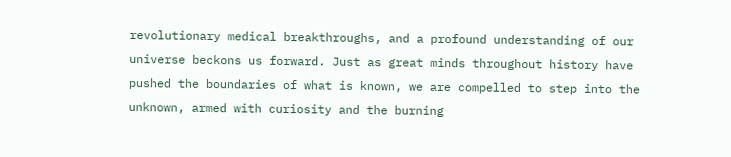revolutionary medical breakthroughs, and a profound understanding of our universe beckons us forward. Just as great minds throughout history have pushed the boundaries of what is known, we are compelled to step into the unknown, armed with curiosity and the burning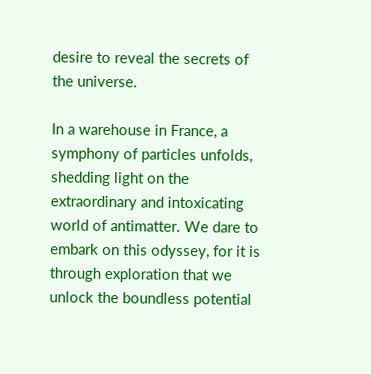desire to reveal the secrets of the universe.

In a warehouse in France, a symphony of particles unfolds, shedding light on the extraordinary and intoxicating world of antimatter. We dare to embark on this odyssey, for it is through exploration that we unlock the boundless potential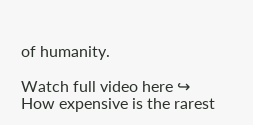of humanity.

Watch full video here ↪
How expensive is the rarest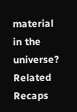material in the universe?
Related Recaps